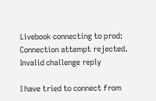Livebook connecting to prod: Connection attempt rejected. Invalid challenge reply

I have tried to connect from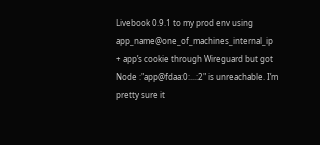Livebook 0.9.1 to my prod env using app_name@one_of_machines_internal_ip + app’s cookie through Wireguard but got Node :"app@fdaa:0:...:2" is unreachable. I’m pretty sure it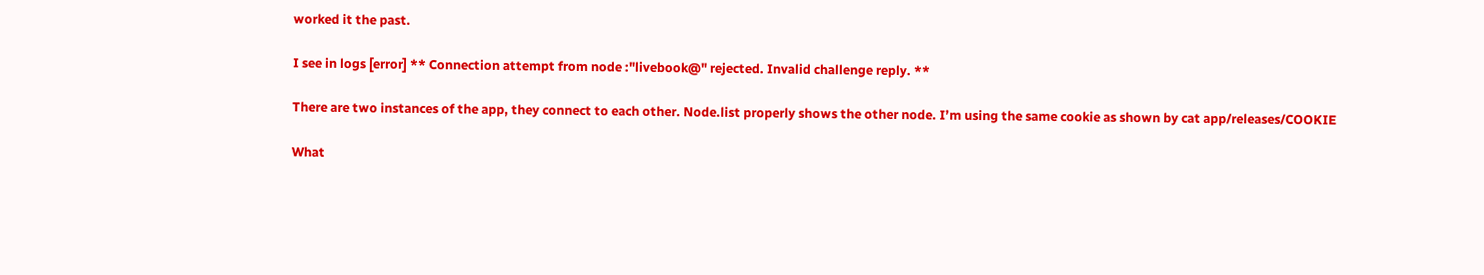worked it the past.

I see in logs [error] ** Connection attempt from node :"livebook@" rejected. Invalid challenge reply. **

There are two instances of the app, they connect to each other. Node.list properly shows the other node. I’m using the same cookie as shown by cat app/releases/COOKIE

What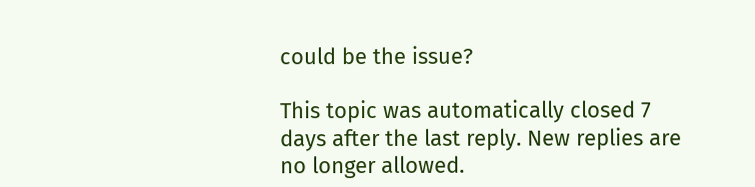could be the issue?

This topic was automatically closed 7 days after the last reply. New replies are no longer allowed.